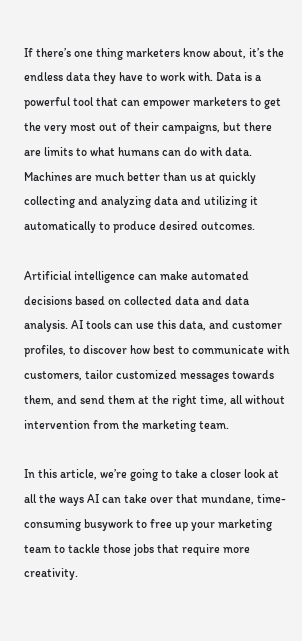If there’s one thing marketers know about, it’s the endless data they have to work with. Data is a powerful tool that can empower marketers to get the very most out of their campaigns, but there are limits to what humans can do with data. Machines are much better than us at quickly collecting and analyzing data and utilizing it automatically to produce desired outcomes.

Artificial intelligence can make automated decisions based on collected data and data analysis. AI tools can use this data, and customer profiles, to discover how best to communicate with customers, tailor customized messages towards them, and send them at the right time, all without intervention from the marketing team.

In this article, we’re going to take a closer look at all the ways AI can take over that mundane, time-consuming busywork to free up your marketing team to tackle those jobs that require more creativity.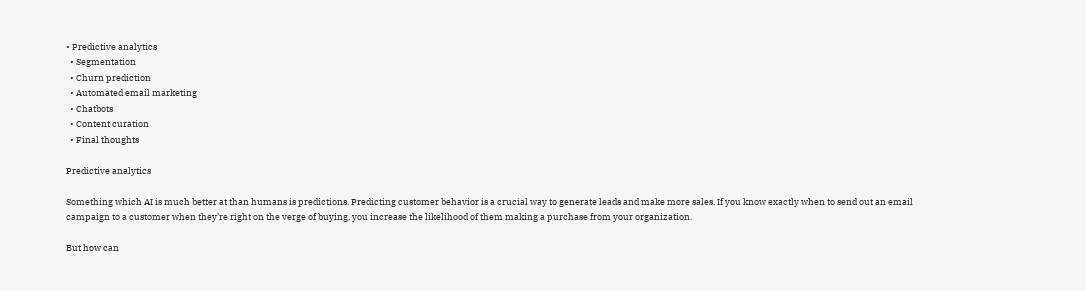• Predictive analytics
  • Segmentation
  • Churn prediction
  • Automated email marketing
  • Chatbots
  • Content curation
  • Final thoughts

Predictive analytics

Something which AI is much better at than humans is predictions. Predicting customer behavior is a crucial way to generate leads and make more sales. If you know exactly when to send out an email campaign to a customer when they’re right on the verge of buying, you increase the likelihood of them making a purchase from your organization.

But how can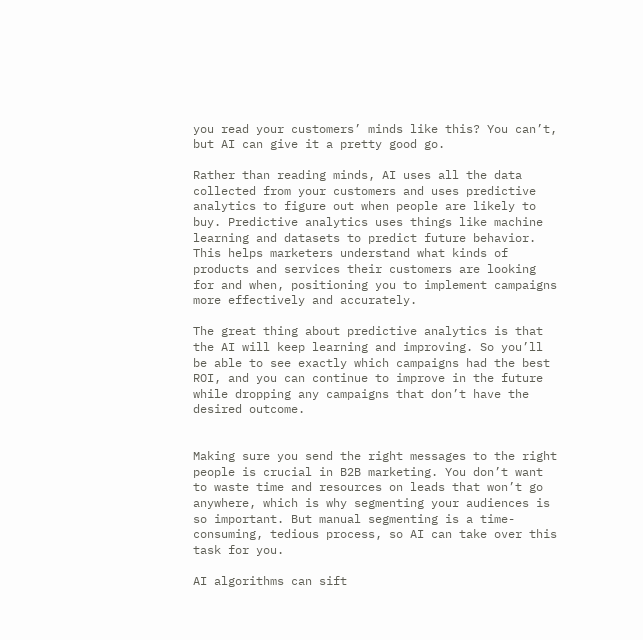you read your customers’ minds like this? You can’t, but AI can give it a pretty good go.

Rather than reading minds, AI uses all the data collected from your customers and uses predictive analytics to figure out when people are likely to buy. Predictive analytics uses things like machine learning and datasets to predict future behavior. This helps marketers understand what kinds of products and services their customers are looking for and when, positioning you to implement campaigns more effectively and accurately.

The great thing about predictive analytics is that the AI will keep learning and improving. So you’ll be able to see exactly which campaigns had the best ROI, and you can continue to improve in the future while dropping any campaigns that don’t have the desired outcome.


Making sure you send the right messages to the right people is crucial in B2B marketing. You don’t want to waste time and resources on leads that won’t go anywhere, which is why segmenting your audiences is so important. But manual segmenting is a time-consuming, tedious process, so AI can take over this task for you.

AI algorithms can sift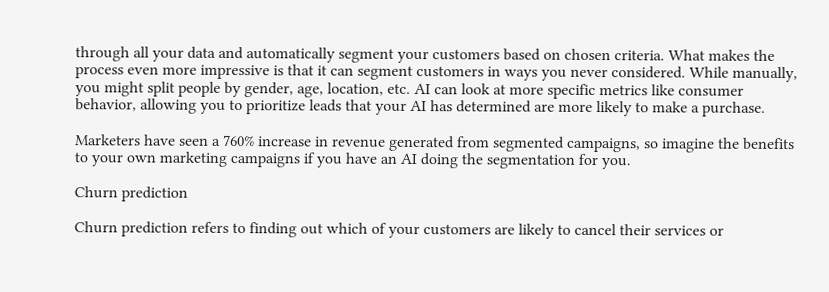through all your data and automatically segment your customers based on chosen criteria. What makes the process even more impressive is that it can segment customers in ways you never considered. While manually, you might split people by gender, age, location, etc. AI can look at more specific metrics like consumer behavior, allowing you to prioritize leads that your AI has determined are more likely to make a purchase.

Marketers have seen a 760% increase in revenue generated from segmented campaigns, so imagine the benefits to your own marketing campaigns if you have an AI doing the segmentation for you.

Churn prediction

Churn prediction refers to finding out which of your customers are likely to cancel their services or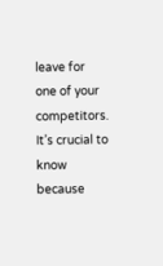leave for one of your competitors. It’s crucial to know because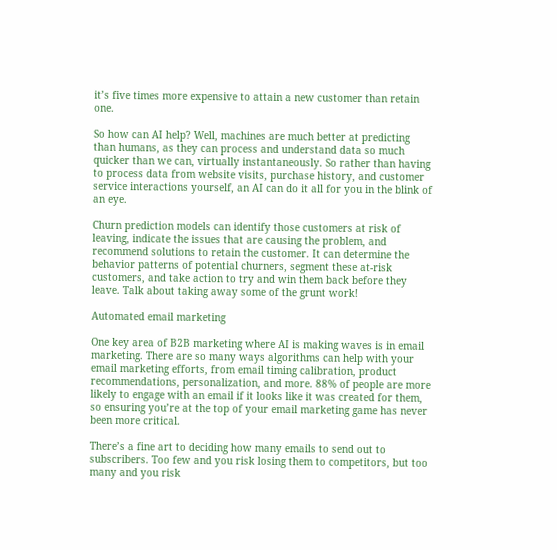it’s five times more expensive to attain a new customer than retain one.

So how can AI help? Well, machines are much better at predicting than humans, as they can process and understand data so much quicker than we can, virtually instantaneously. So rather than having to process data from website visits, purchase history, and customer service interactions yourself, an AI can do it all for you in the blink of an eye.

Churn prediction models can identify those customers at risk of leaving, indicate the issues that are causing the problem, and recommend solutions to retain the customer. It can determine the behavior patterns of potential churners, segment these at-risk customers, and take action to try and win them back before they leave. Talk about taking away some of the grunt work!

Automated email marketing

One key area of B2B marketing where AI is making waves is in email marketing. There are so many ways algorithms can help with your email marketing efforts, from email timing calibration, product recommendations, personalization, and more. 88% of people are more likely to engage with an email if it looks like it was created for them, so ensuring you’re at the top of your email marketing game has never been more critical.

There’s a fine art to deciding how many emails to send out to subscribers. Too few and you risk losing them to competitors, but too many and you risk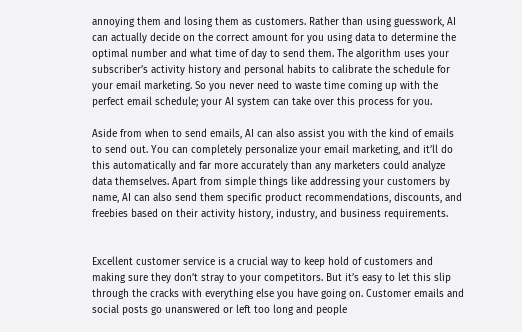annoying them and losing them as customers. Rather than using guesswork, AI can actually decide on the correct amount for you using data to determine the optimal number and what time of day to send them. The algorithm uses your subscriber’s activity history and personal habits to calibrate the schedule for your email marketing. So you never need to waste time coming up with the perfect email schedule; your AI system can take over this process for you.

Aside from when to send emails, AI can also assist you with the kind of emails to send out. You can completely personalize your email marketing, and it’ll do this automatically and far more accurately than any marketers could analyze data themselves. Apart from simple things like addressing your customers by name, AI can also send them specific product recommendations, discounts, and freebies based on their activity history, industry, and business requirements.


Excellent customer service is a crucial way to keep hold of customers and making sure they don’t stray to your competitors. But it’s easy to let this slip through the cracks with everything else you have going on. Customer emails and social posts go unanswered or left too long and people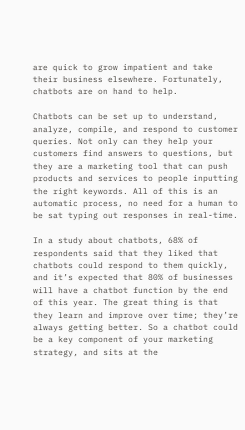are quick to grow impatient and take their business elsewhere. Fortunately, chatbots are on hand to help.

Chatbots can be set up to understand, analyze, compile, and respond to customer queries. Not only can they help your customers find answers to questions, but they are a marketing tool that can push products and services to people inputting the right keywords. All of this is an automatic process, no need for a human to be sat typing out responses in real-time.

In a study about chatbots, 68% of respondents said that they liked that chatbots could respond to them quickly, and it’s expected that 80% of businesses will have a chatbot function by the end of this year. The great thing is that they learn and improve over time; they’re always getting better. So a chatbot could be a key component of your marketing strategy, and sits at the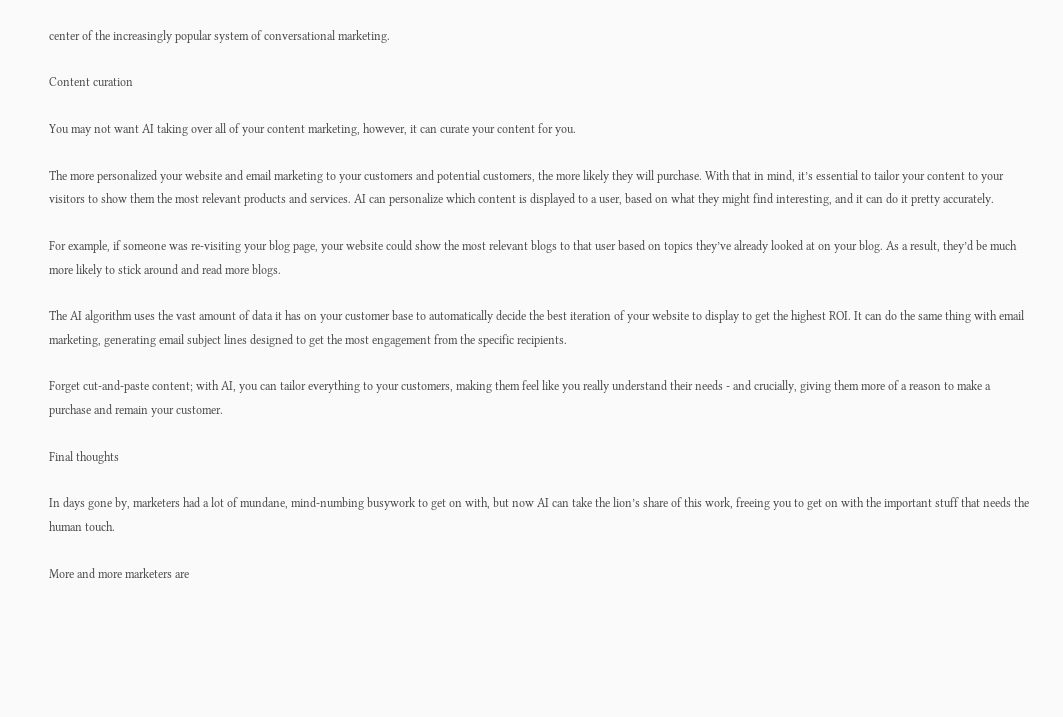center of the increasingly popular system of conversational marketing.

Content curation

You may not want AI taking over all of your content marketing, however, it can curate your content for you.

The more personalized your website and email marketing to your customers and potential customers, the more likely they will purchase. With that in mind, it’s essential to tailor your content to your visitors to show them the most relevant products and services. AI can personalize which content is displayed to a user, based on what they might find interesting, and it can do it pretty accurately.

For example, if someone was re-visiting your blog page, your website could show the most relevant blogs to that user based on topics they’ve already looked at on your blog. As a result, they’d be much more likely to stick around and read more blogs.

The AI algorithm uses the vast amount of data it has on your customer base to automatically decide the best iteration of your website to display to get the highest ROI. It can do the same thing with email marketing, generating email subject lines designed to get the most engagement from the specific recipients.

Forget cut-and-paste content; with AI, you can tailor everything to your customers, making them feel like you really understand their needs - and crucially, giving them more of a reason to make a purchase and remain your customer.

Final thoughts

In days gone by, marketers had a lot of mundane, mind-numbing busywork to get on with, but now AI can take the lion’s share of this work, freeing you to get on with the important stuff that needs the human touch.

More and more marketers are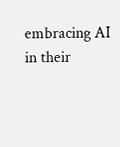embracing AI in their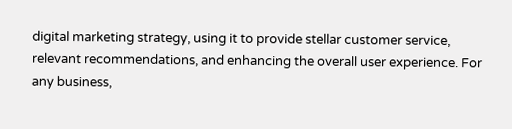digital marketing strategy, using it to provide stellar customer service, relevant recommendations, and enhancing the overall user experience. For any business,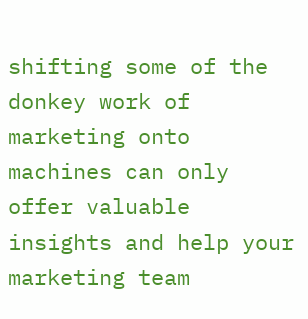shifting some of the donkey work of marketing onto machines can only offer valuable insights and help your marketing team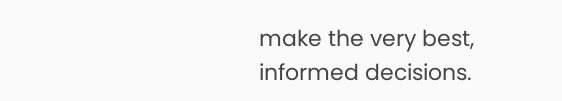make the very best, informed decisions.